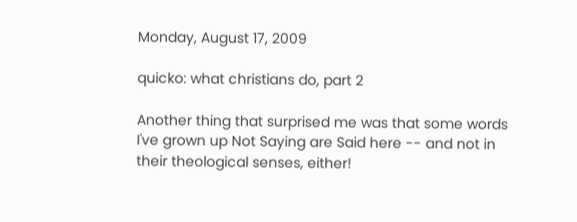Monday, August 17, 2009

quicko: what christians do, part 2

Another thing that surprised me was that some words I've grown up Not Saying are Said here -- and not in their theological senses, either!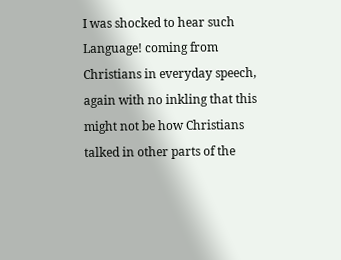I was shocked to hear such Language! coming from Christians in everyday speech, again with no inkling that this might not be how Christians talked in other parts of the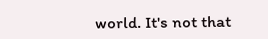world. It's not that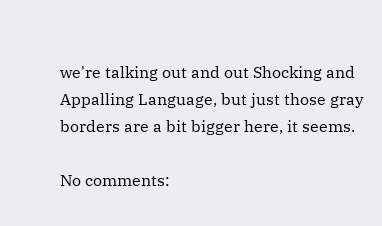we're talking out and out Shocking and Appalling Language, but just those gray borders are a bit bigger here, it seems.

No comments: